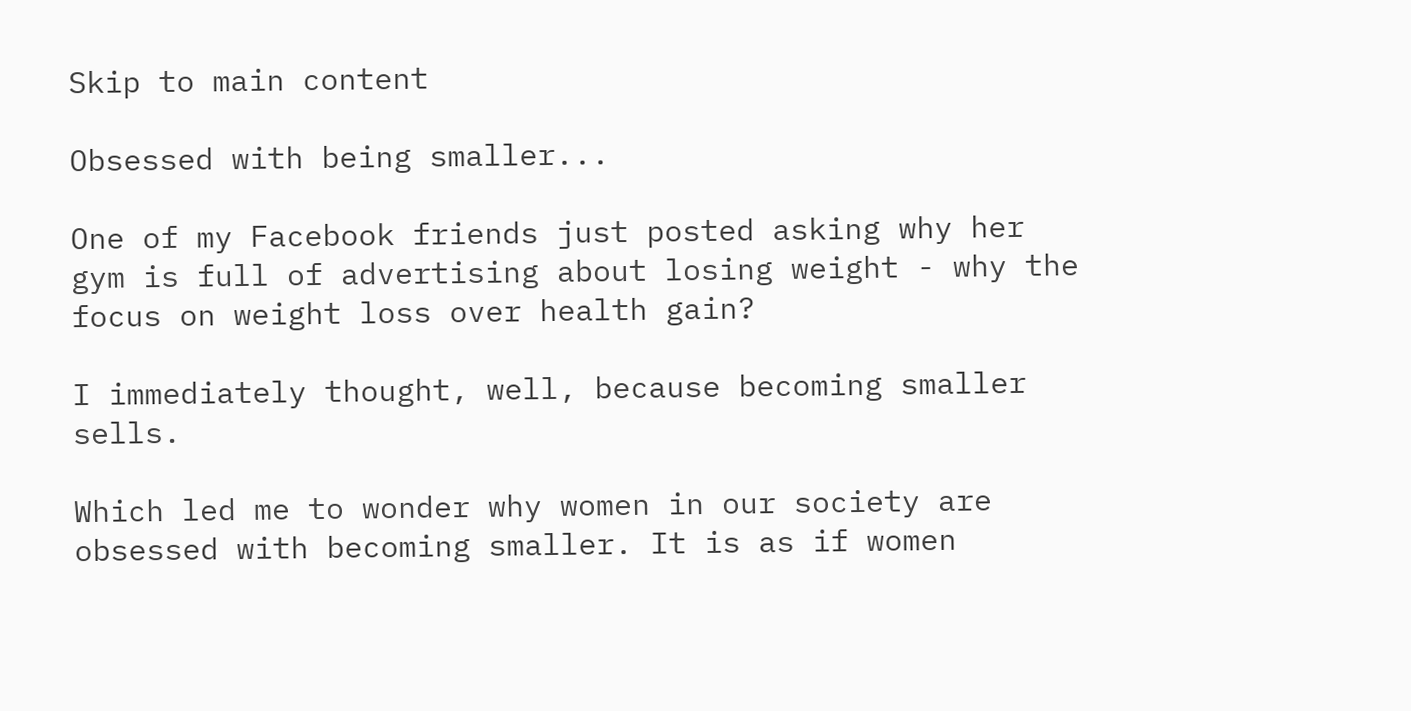Skip to main content

Obsessed with being smaller...

One of my Facebook friends just posted asking why her gym is full of advertising about losing weight - why the focus on weight loss over health gain?

I immediately thought, well, because becoming smaller sells.

Which led me to wonder why women in our society are obsessed with becoming smaller. It is as if women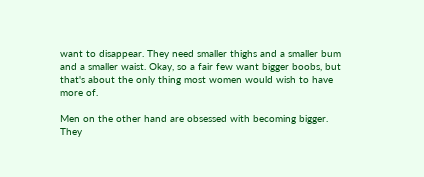want to disappear. They need smaller thighs and a smaller bum and a smaller waist. Okay, so a fair few want bigger boobs, but that's about the only thing most women would wish to have more of.

Men on the other hand are obsessed with becoming bigger. They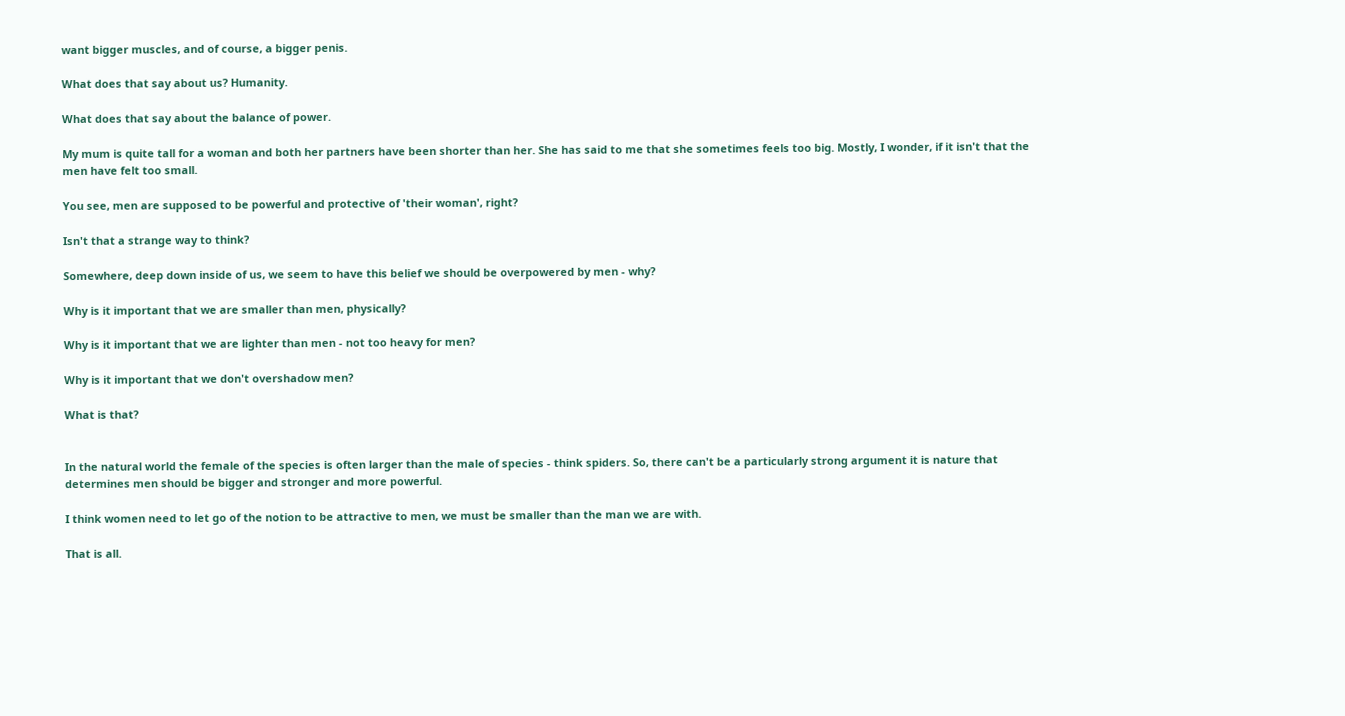want bigger muscles, and of course, a bigger penis.

What does that say about us? Humanity.

What does that say about the balance of power.

My mum is quite tall for a woman and both her partners have been shorter than her. She has said to me that she sometimes feels too big. Mostly, I wonder, if it isn't that the men have felt too small.

You see, men are supposed to be powerful and protective of 'their woman', right?

Isn't that a strange way to think?

Somewhere, deep down inside of us, we seem to have this belief we should be overpowered by men - why?

Why is it important that we are smaller than men, physically?

Why is it important that we are lighter than men - not too heavy for men?

Why is it important that we don't overshadow men?

What is that?


In the natural world the female of the species is often larger than the male of species - think spiders. So, there can't be a particularly strong argument it is nature that determines men should be bigger and stronger and more powerful.

I think women need to let go of the notion to be attractive to men, we must be smaller than the man we are with.

That is all.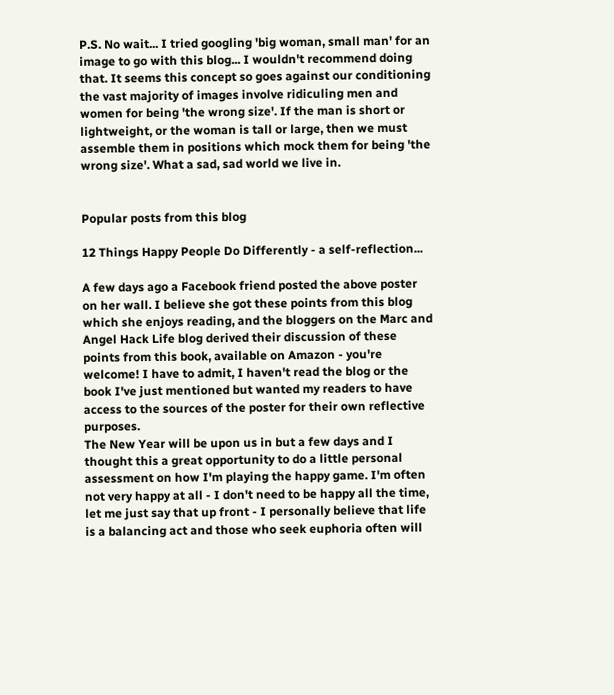P.S. No wait... I tried googling 'big woman, small man' for an image to go with this blog... I wouldn't recommend doing that. It seems this concept so goes against our conditioning the vast majority of images involve ridiculing men and women for being 'the wrong size'. If the man is short or lightweight, or the woman is tall or large, then we must assemble them in positions which mock them for being 'the wrong size'. What a sad, sad world we live in.


Popular posts from this blog

12 Things Happy People Do Differently - a self-reflection...

A few days ago a Facebook friend posted the above poster on her wall. I believe she got these points from this blog which she enjoys reading, and the bloggers on the Marc and Angel Hack Life blog derived their discussion of these points from this book, available on Amazon - you're welcome! I have to admit, I haven't read the blog or the book I've just mentioned but wanted my readers to have access to the sources of the poster for their own reflective purposes.
The New Year will be upon us in but a few days and I thought this a great opportunity to do a little personal assessment on how I'm playing the happy game. I'm often not very happy at all - I don't need to be happy all the time, let me just say that up front - I personally believe that life is a balancing act and those who seek euphoria often will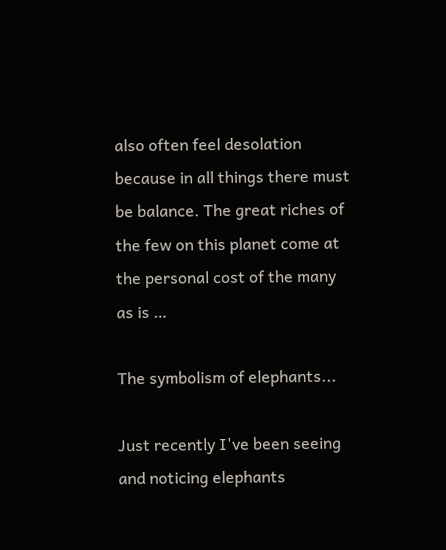also often feel desolation because in all things there must be balance. The great riches of the few on this planet come at the personal cost of the many as is …

The symbolism of elephants...

Just recently I've been seeing and noticing elephants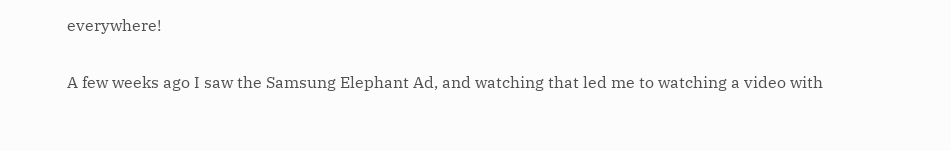everywhere!

A few weeks ago I saw the Samsung Elephant Ad, and watching that led me to watching a video with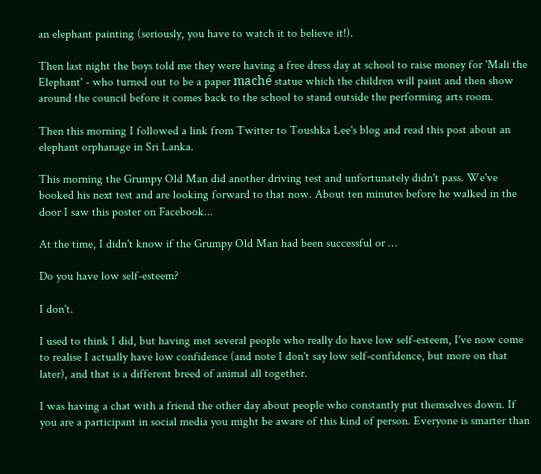an elephant painting (seriously, you have to watch it to believe it!).

Then last night the boys told me they were having a free dress day at school to raise money for 'Mali the Elephant' - who turned out to be a paper maché statue which the children will paint and then show around the council before it comes back to the school to stand outside the performing arts room.

Then this morning I followed a link from Twitter to Toushka Lee's blog and read this post about an elephant orphanage in Sri Lanka.

This morning the Grumpy Old Man did another driving test and unfortunately didn't pass. We've booked his next test and are looking forward to that now. About ten minutes before he walked in the door I saw this poster on Facebook...

At the time, I didn't know if the Grumpy Old Man had been successful or …

Do you have low self-esteem?

I don't.

I used to think I did, but having met several people who really do have low self-esteem, I've now come to realise I actually have low confidence (and note I don't say low self-confidence, but more on that later), and that is a different breed of animal all together.

I was having a chat with a friend the other day about people who constantly put themselves down. If you are a participant in social media you might be aware of this kind of person. Everyone is smarter than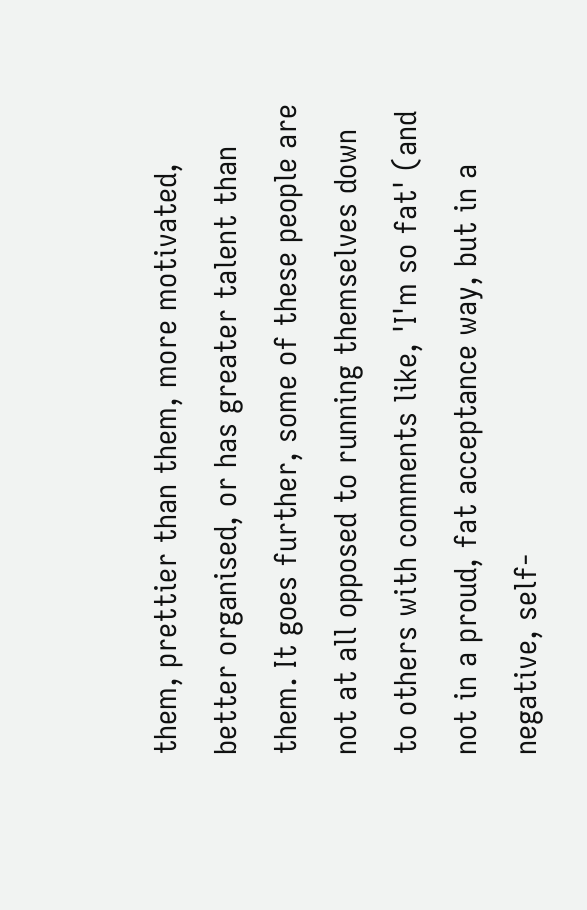them, prettier than them, more motivated, better organised, or has greater talent than them. It goes further, some of these people are not at all opposed to running themselves down to others with comments like, 'I'm so fat' (and not in a proud, fat acceptance way, but in a negative, self-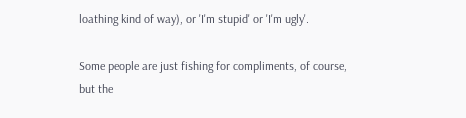loathing kind of way), or 'I'm stupid' or 'I'm ugly'.

Some people are just fishing for compliments, of course, but the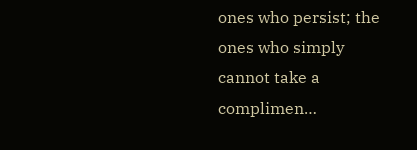ones who persist; the ones who simply cannot take a complimen…